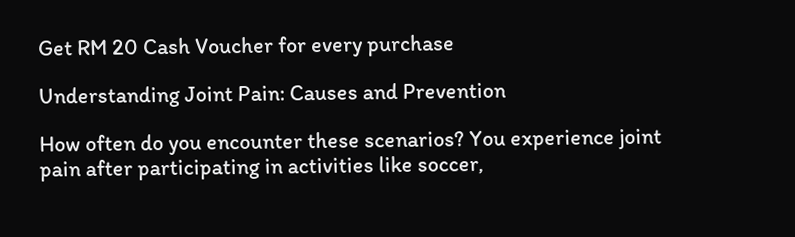Get RM 20 Cash Voucher for every purchase

Understanding Joint Pain: Causes and Prevention

How often do you encounter these scenarios? You experience joint pain after participating in activities like soccer,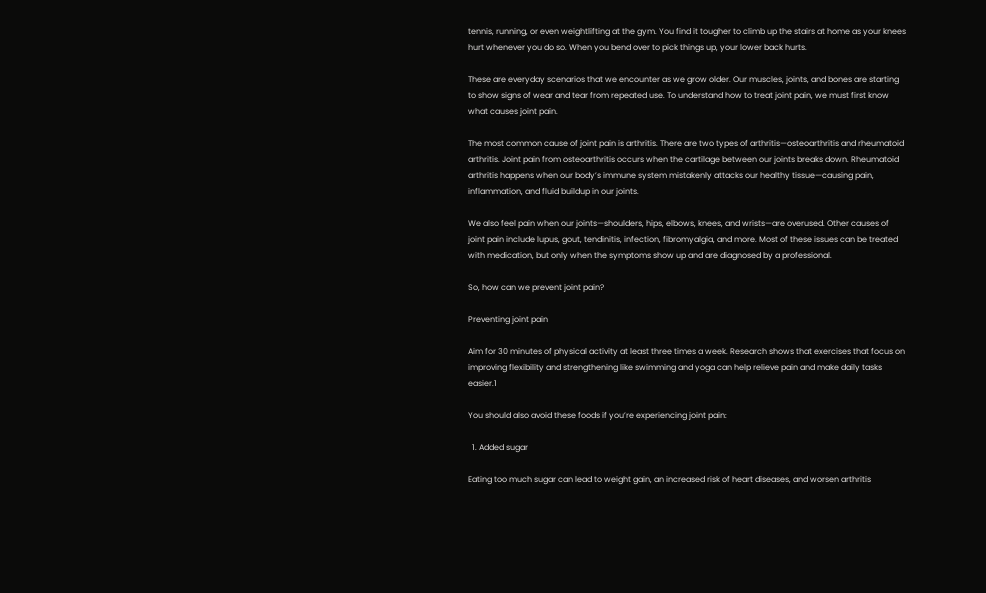tennis, running, or even weightlifting at the gym. You find it tougher to climb up the stairs at home as your knees hurt whenever you do so. When you bend over to pick things up, your lower back hurts.

These are everyday scenarios that we encounter as we grow older. Our muscles, joints, and bones are starting to show signs of wear and tear from repeated use. To understand how to treat joint pain, we must first know what causes joint pain.

The most common cause of joint pain is arthritis. There are two types of arthritis—osteoarthritis and rheumatoid arthritis. Joint pain from osteoarthritis occurs when the cartilage between our joints breaks down. Rheumatoid arthritis happens when our body’s immune system mistakenly attacks our healthy tissue—causing pain, inflammation, and fluid buildup in our joints.

We also feel pain when our joints—shoulders, hips, elbows, knees, and wrists—are overused. Other causes of joint pain include lupus, gout, tendinitis, infection, fibromyalgia, and more. Most of these issues can be treated with medication, but only when the symptoms show up and are diagnosed by a professional.

So, how can we prevent joint pain?

Preventing joint pain

Aim for 30 minutes of physical activity at least three times a week. Research shows that exercises that focus on improving flexibility and strengthening like swimming and yoga can help relieve pain and make daily tasks easier.1

You should also avoid these foods if you’re experiencing joint pain:

  1. Added sugar

Eating too much sugar can lead to weight gain, an increased risk of heart diseases, and worsen arthritis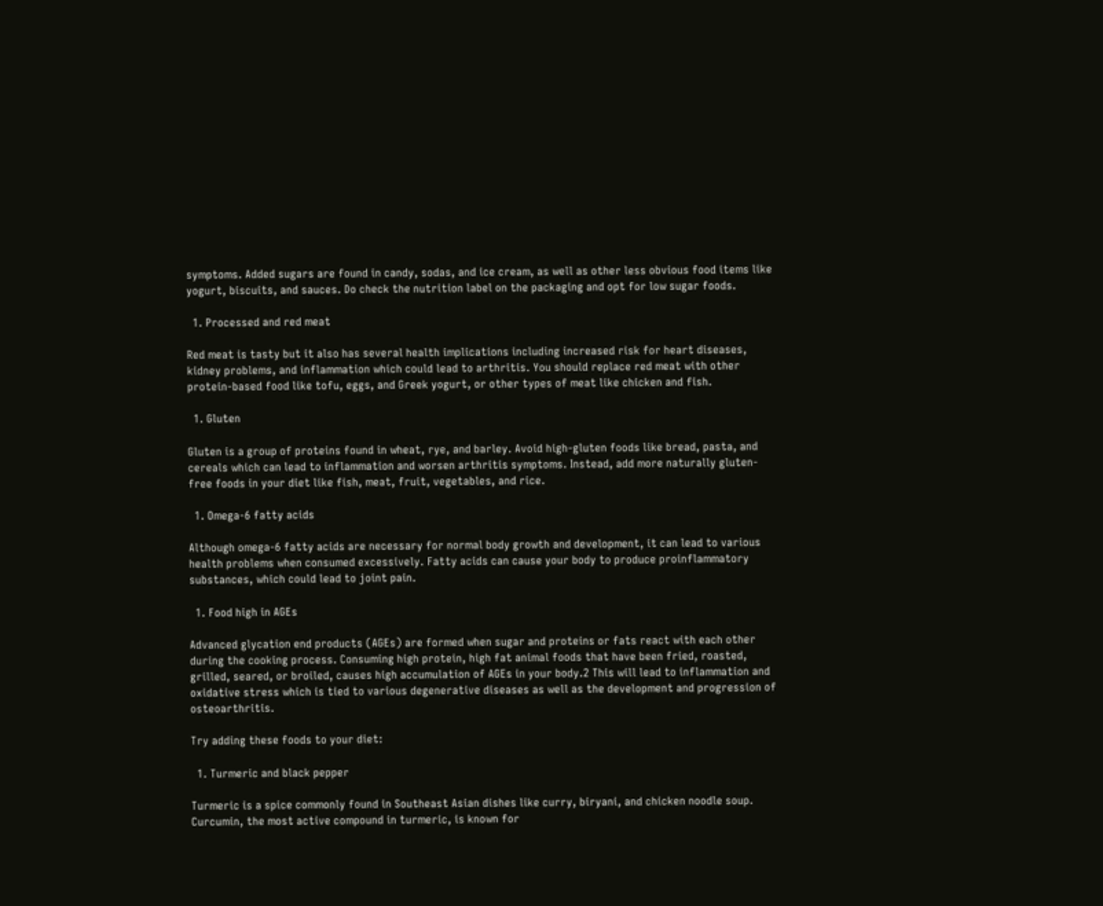symptoms. Added sugars are found in candy, sodas, and ice cream, as well as other less obvious food items like yogurt, biscuits, and sauces. Do check the nutrition label on the packaging and opt for low sugar foods.

  1. Processed and red meat

Red meat is tasty but it also has several health implications including increased risk for heart diseases, kidney problems, and inflammation which could lead to arthritis. You should replace red meat with other protein-based food like tofu, eggs, and Greek yogurt, or other types of meat like chicken and fish.

  1. Gluten

Gluten is a group of proteins found in wheat, rye, and barley. Avoid high-gluten foods like bread, pasta, and cereals which can lead to inflammation and worsen arthritis symptoms. Instead, add more naturally gluten-free foods in your diet like fish, meat, fruit, vegetables, and rice.

  1. Omega-6 fatty acids

Although omega-6 fatty acids are necessary for normal body growth and development, it can lead to various health problems when consumed excessively. Fatty acids can cause your body to produce proinflammatory substances, which could lead to joint pain.

  1. Food high in AGEs

Advanced glycation end products (AGEs) are formed when sugar and proteins or fats react with each other during the cooking process. Consuming high protein, high fat animal foods that have been fried, roasted, grilled, seared, or broiled, causes high accumulation of AGEs in your body.2 This will lead to inflammation and oxidative stress which is tied to various degenerative diseases as well as the development and progression of osteoarthritis.

Try adding these foods to your diet:

  1. Turmeric and black pepper

Turmeric is a spice commonly found in Southeast Asian dishes like curry, biryani, and chicken noodle soup. Curcumin, the most active compound in turmeric, is known for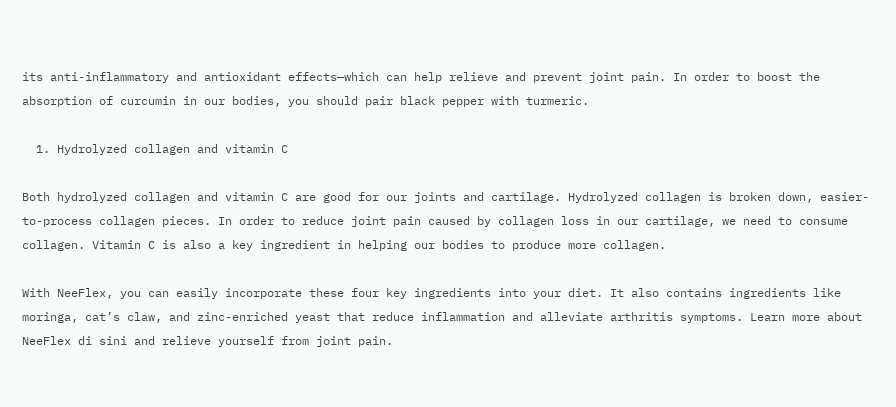its anti-inflammatory and antioxidant effects—which can help relieve and prevent joint pain. In order to boost the absorption of curcumin in our bodies, you should pair black pepper with turmeric.

  1. Hydrolyzed collagen and vitamin C

Both hydrolyzed collagen and vitamin C are good for our joints and cartilage. Hydrolyzed collagen is broken down, easier-to-process collagen pieces. In order to reduce joint pain caused by collagen loss in our cartilage, we need to consume collagen. Vitamin C is also a key ingredient in helping our bodies to produce more collagen.

With NeeFlex, you can easily incorporate these four key ingredients into your diet. It also contains ingredients like moringa, cat’s claw, and zinc-enriched yeast that reduce inflammation and alleviate arthritis symptoms. Learn more about NeeFlex di sini and relieve yourself from joint pain.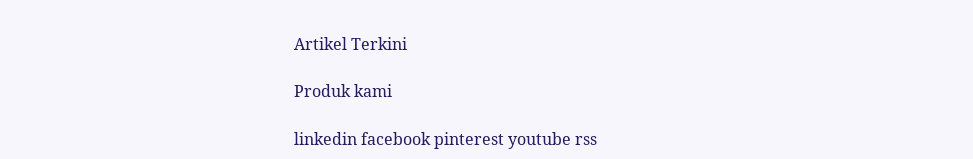Artikel Terkini

Produk kami

linkedin facebook pinterest youtube rss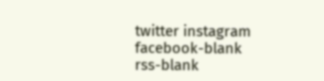twitter instagram facebook-blank rss-blank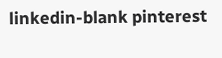linkedin-blank pinterest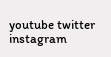youtube twitter instagram